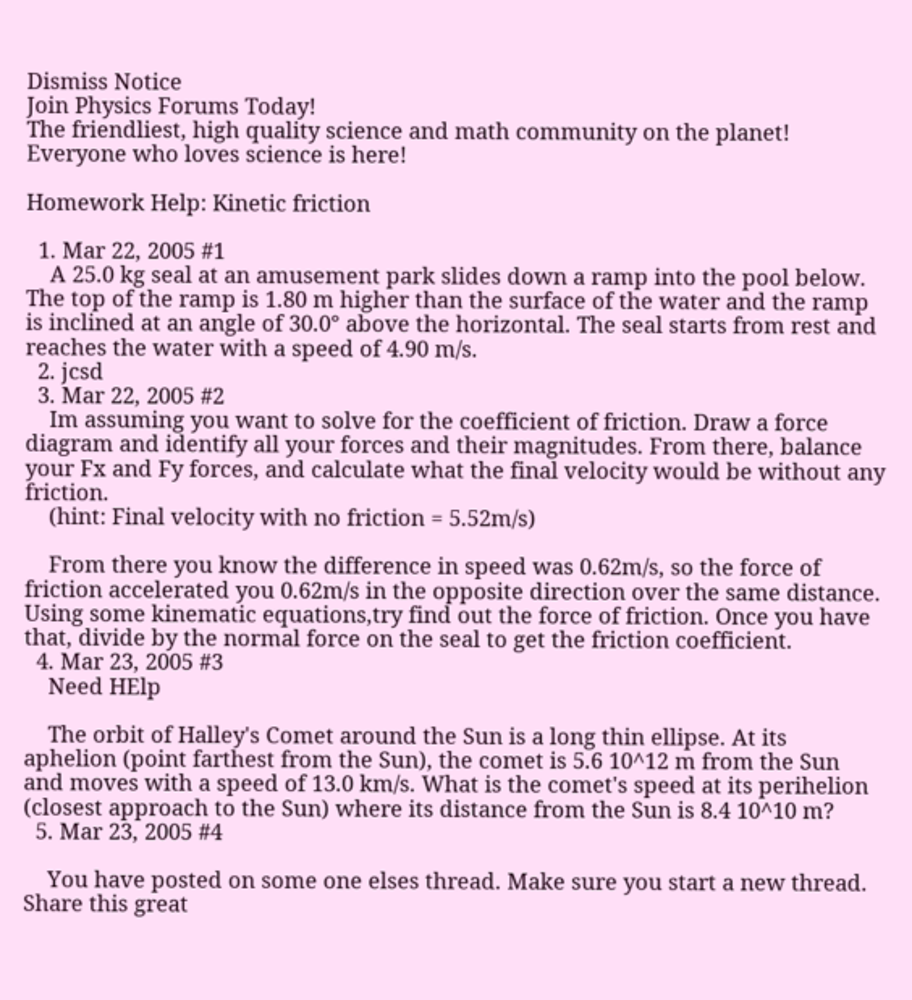Dismiss Notice
Join Physics Forums Today!
The friendliest, high quality science and math community on the planet! Everyone who loves science is here!

Homework Help: Kinetic friction

  1. Mar 22, 2005 #1
    A 25.0 kg seal at an amusement park slides down a ramp into the pool below. The top of the ramp is 1.80 m higher than the surface of the water and the ramp is inclined at an angle of 30.0° above the horizontal. The seal starts from rest and reaches the water with a speed of 4.90 m/s.
  2. jcsd
  3. Mar 22, 2005 #2
    Im assuming you want to solve for the coefficient of friction. Draw a force diagram and identify all your forces and their magnitudes. From there, balance your Fx and Fy forces, and calculate what the final velocity would be without any friction.
    (hint: Final velocity with no friction = 5.52m/s)

    From there you know the difference in speed was 0.62m/s, so the force of friction accelerated you 0.62m/s in the opposite direction over the same distance. Using some kinematic equations,try find out the force of friction. Once you have that, divide by the normal force on the seal to get the friction coefficient.
  4. Mar 23, 2005 #3
    Need HElp

    The orbit of Halley's Comet around the Sun is a long thin ellipse. At its aphelion (point farthest from the Sun), the comet is 5.6 10^12 m from the Sun and moves with a speed of 13.0 km/s. What is the comet's speed at its perihelion (closest approach to the Sun) where its distance from the Sun is 8.4 10^10 m?
  5. Mar 23, 2005 #4

    You have posted on some one elses thread. Make sure you start a new thread.
Share this great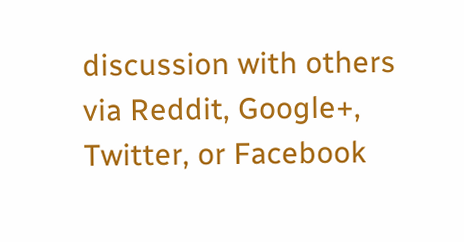discussion with others via Reddit, Google+, Twitter, or Facebook